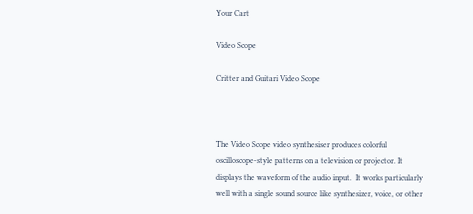Your Cart

Video Scope

Critter and Guitari Video Scope



The Video Scope video synthesiser produces colorful oscilloscope-style patterns on a television or projector. It displays the waveform of the audio input.  It works particularly well with a single sound source like synthesizer, voice, or other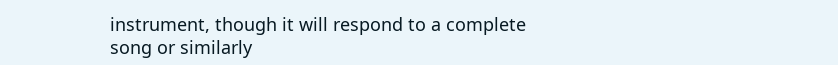instrument, though it will respond to a complete song or similarly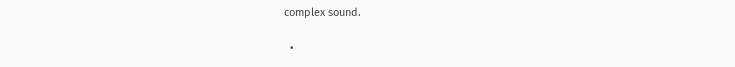complex sound.

  •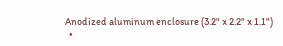Anodized aluminum enclosure (3.2" x 2.2" x 1.1")
  •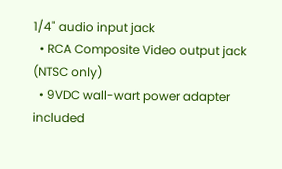1/4" audio input jack
  • RCA Composite Video output jack (NTSC only)
  • 9VDC wall-wart power adapter included